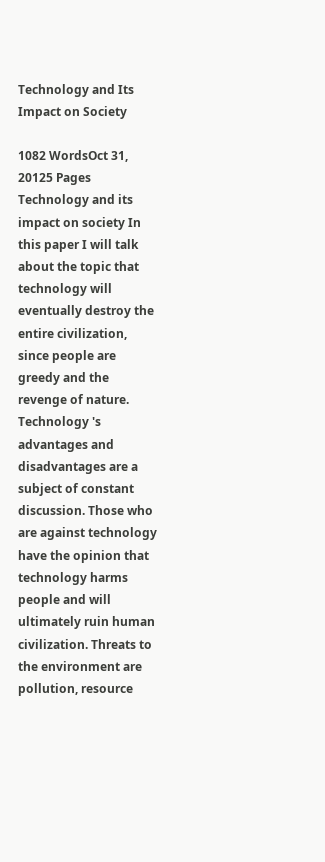Technology and Its Impact on Society

1082 WordsOct 31, 20125 Pages
Technology and its impact on society In this paper I will talk about the topic that technology will eventually destroy the entire civilization, since people are greedy and the revenge of nature. Technology 's advantages and disadvantages are a subject of constant discussion. Those who are against technology have the opinion that technology harms people and will ultimately ruin human civilization. Threats to the environment are pollution, resource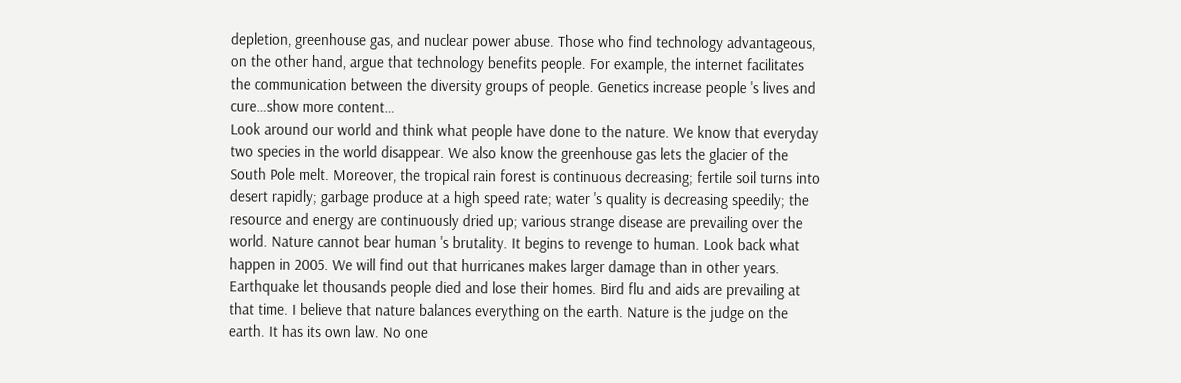depletion, greenhouse gas, and nuclear power abuse. Those who find technology advantageous, on the other hand, argue that technology benefits people. For example, the internet facilitates the communication between the diversity groups of people. Genetics increase people 's lives and cure…show more content…
Look around our world and think what people have done to the nature. We know that everyday two species in the world disappear. We also know the greenhouse gas lets the glacier of the South Pole melt. Moreover, the tropical rain forest is continuous decreasing; fertile soil turns into desert rapidly; garbage produce at a high speed rate; water 's quality is decreasing speedily; the resource and energy are continuously dried up; various strange disease are prevailing over the world. Nature cannot bear human 's brutality. It begins to revenge to human. Look back what happen in 2005. We will find out that hurricanes makes larger damage than in other years. Earthquake let thousands people died and lose their homes. Bird flu and aids are prevailing at that time. I believe that nature balances everything on the earth. Nature is the judge on the earth. It has its own law. No one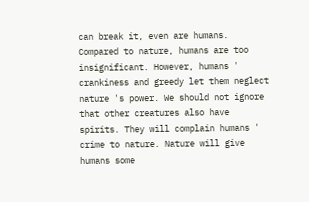can break it, even are humans. Compared to nature, humans are too insignificant. However, humans ' crankiness and greedy let them neglect nature 's power. We should not ignore that other creatures also have spirits. They will complain humans ' crime to nature. Nature will give humans some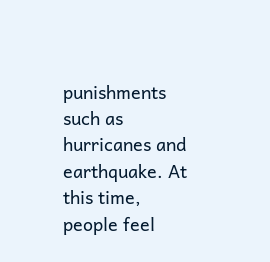punishments such as hurricanes and earthquake. At this time, people feel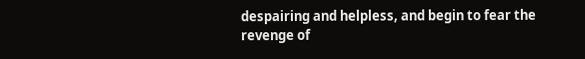despairing and helpless, and begin to fear the revenge of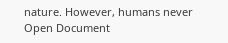nature. However, humans never
Open Document